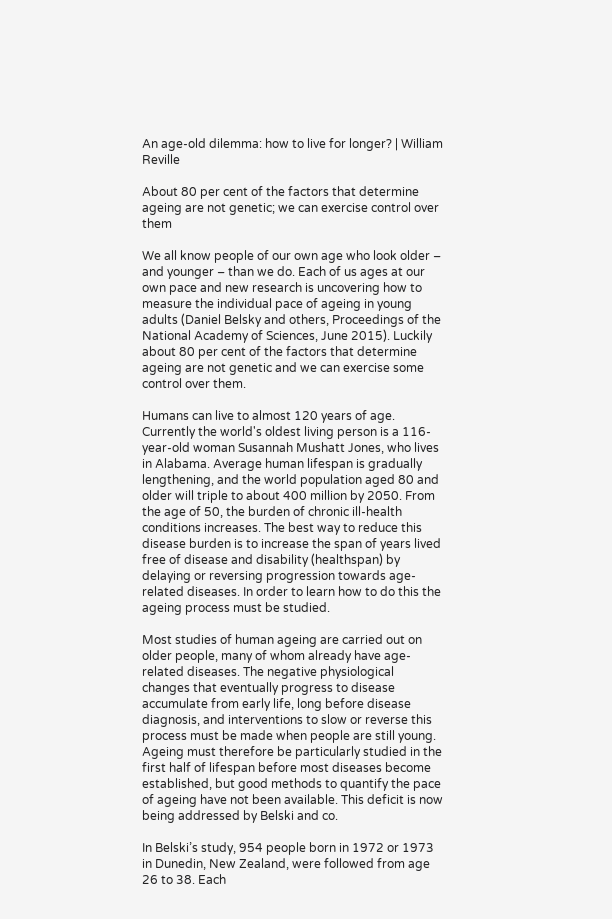An age-old dilemma: how to live for longer? | William Reville

About 80 per cent of the factors that determine ageing are not genetic; we can exercise control over them

We all know people of our own age who look older – and younger – than we do. Each of us ages at our own pace and new research is uncovering how to measure the individual pace of ageing in young adults (Daniel Belsky and others, Proceedings of the National Academy of Sciences, June 2015). Luckily about 80 per cent of the factors that determine ageing are not genetic and we can exercise some control over them.

Humans can live to almost 120 years of age. Currently the world's oldest living person is a 116-year-old woman Susannah Mushatt Jones, who lives in Alabama. Average human lifespan is gradually lengthening, and the world population aged 80 and older will triple to about 400 million by 2050. From the age of 50, the burden of chronic ill-health conditions increases. The best way to reduce this disease burden is to increase the span of years lived free of disease and disability (healthspan) by delaying or reversing progression towards age-related diseases. In order to learn how to do this the ageing process must be studied.

Most studies of human ageing are carried out on older people, many of whom already have age-related diseases. The negative physiological changes that eventually progress to disease accumulate from early life, long before disease diagnosis, and interventions to slow or reverse this process must be made when people are still young. Ageing must therefore be particularly studied in the first half of lifespan before most diseases become established, but good methods to quantify the pace of ageing have not been available. This deficit is now being addressed by Belski and co.

In Belski’s study, 954 people born in 1972 or 1973 in Dunedin, New Zealand, were followed from age 26 to 38. Each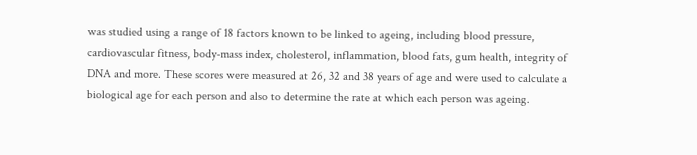was studied using a range of 18 factors known to be linked to ageing, including blood pressure, cardiovascular fitness, body-mass index, cholesterol, inflammation, blood fats, gum health, integrity of DNA and more. These scores were measured at 26, 32 and 38 years of age and were used to calculate a biological age for each person and also to determine the rate at which each person was ageing.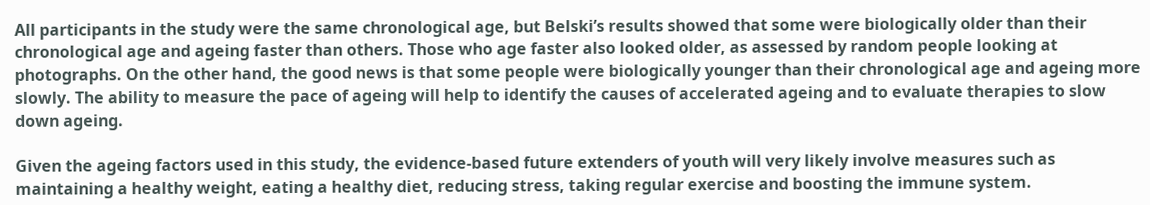All participants in the study were the same chronological age, but Belski’s results showed that some were biologically older than their chronological age and ageing faster than others. Those who age faster also looked older, as assessed by random people looking at photographs. On the other hand, the good news is that some people were biologically younger than their chronological age and ageing more slowly. The ability to measure the pace of ageing will help to identify the causes of accelerated ageing and to evaluate therapies to slow down ageing.

Given the ageing factors used in this study, the evidence-based future extenders of youth will very likely involve measures such as maintaining a healthy weight, eating a healthy diet, reducing stress, taking regular exercise and boosting the immune system.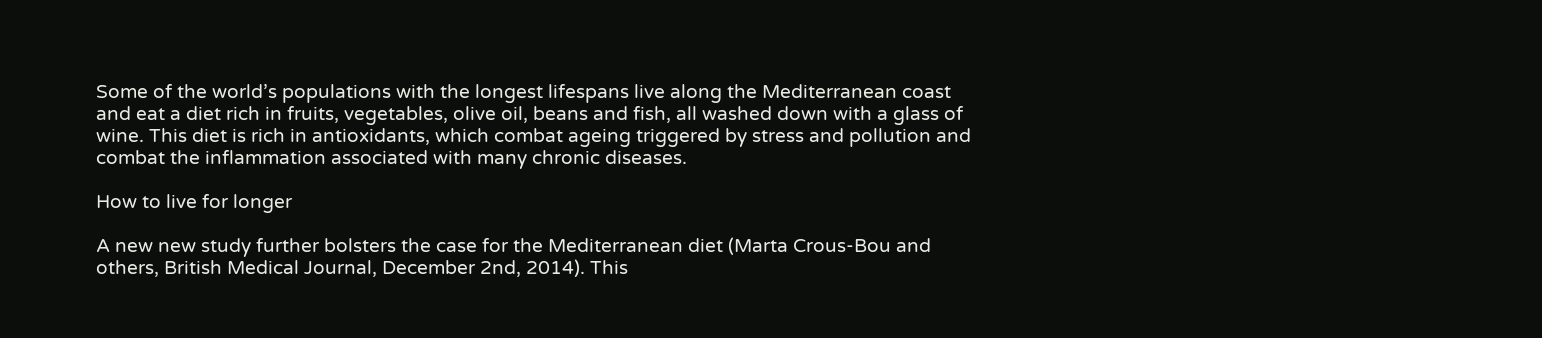Some of the world’s populations with the longest lifespans live along the Mediterranean coast and eat a diet rich in fruits, vegetables, olive oil, beans and fish, all washed down with a glass of wine. This diet is rich in antioxidants, which combat ageing triggered by stress and pollution and combat the inflammation associated with many chronic diseases.

How to live for longer

A new new study further bolsters the case for the Mediterranean diet (Marta Crous-Bou and others, British Medical Journal, December 2nd, 2014). This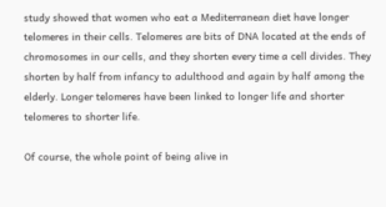study showed that women who eat a Mediterranean diet have longer telomeres in their cells. Telomeres are bits of DNA located at the ends of chromosomes in our cells, and they shorten every time a cell divides. They shorten by half from infancy to adulthood and again by half among the elderly. Longer telomeres have been linked to longer life and shorter telomeres to shorter life.

Of course, the whole point of being alive in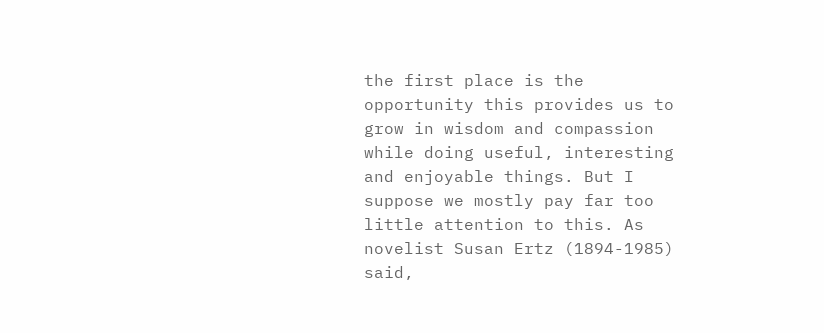the first place is the opportunity this provides us to grow in wisdom and compassion while doing useful, interesting and enjoyable things. But I suppose we mostly pay far too little attention to this. As novelist Susan Ertz (1894-1985) said,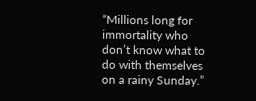“Millions long for immortality who don’t know what to do with themselves on a rainy Sunday.”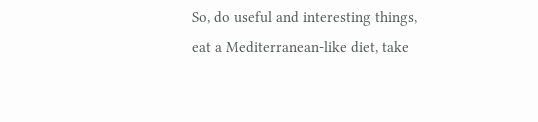So, do useful and interesting things, eat a Mediterranean-like diet, take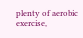plenty of aerobic exercise,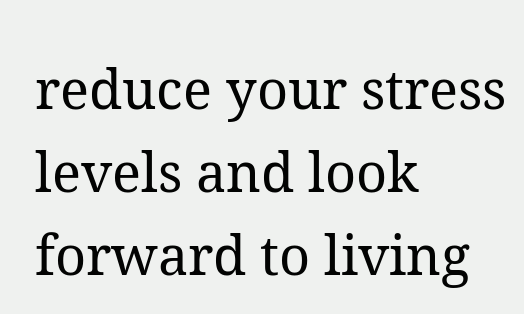reduce your stress levels and look forward to living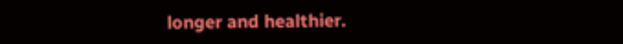longer and healthier.